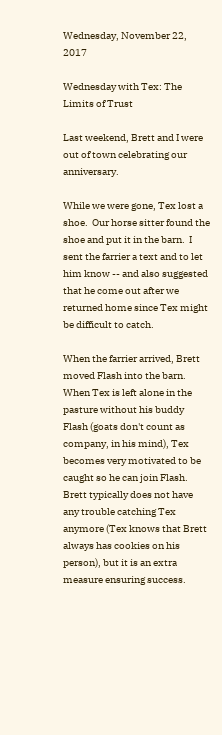Wednesday, November 22, 2017

Wednesday with Tex: The Limits of Trust

Last weekend, Brett and I were out of town celebrating our anniversary.

While we were gone, Tex lost a shoe.  Our horse sitter found the shoe and put it in the barn.  I sent the farrier a text and to let him know -- and also suggested that he come out after we returned home since Tex might be difficult to catch.

When the farrier arrived, Brett moved Flash into the barn.  When Tex is left alone in the pasture without his buddy Flash (goats don't count as company, in his mind), Tex becomes very motivated to be caught so he can join Flash.  Brett typically does not have any trouble catching Tex anymore (Tex knows that Brett always has cookies on his person), but it is an extra measure ensuring success.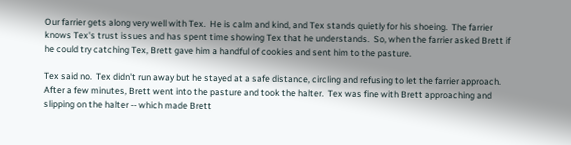Our farrier gets along very well with Tex.  He is calm and kind, and Tex stands quietly for his shoeing.  The farrier knows Tex's trust issues and has spent time showing Tex that he understands.  So, when the farrier asked Brett if he could try catching Tex, Brett gave him a handful of cookies and sent him to the pasture.

Tex said no.  Tex didn't run away but he stayed at a safe distance, circling and refusing to let the farrier approach.  After a few minutes, Brett went into the pasture and took the halter.  Tex was fine with Brett approaching and slipping on the halter -- which made Brett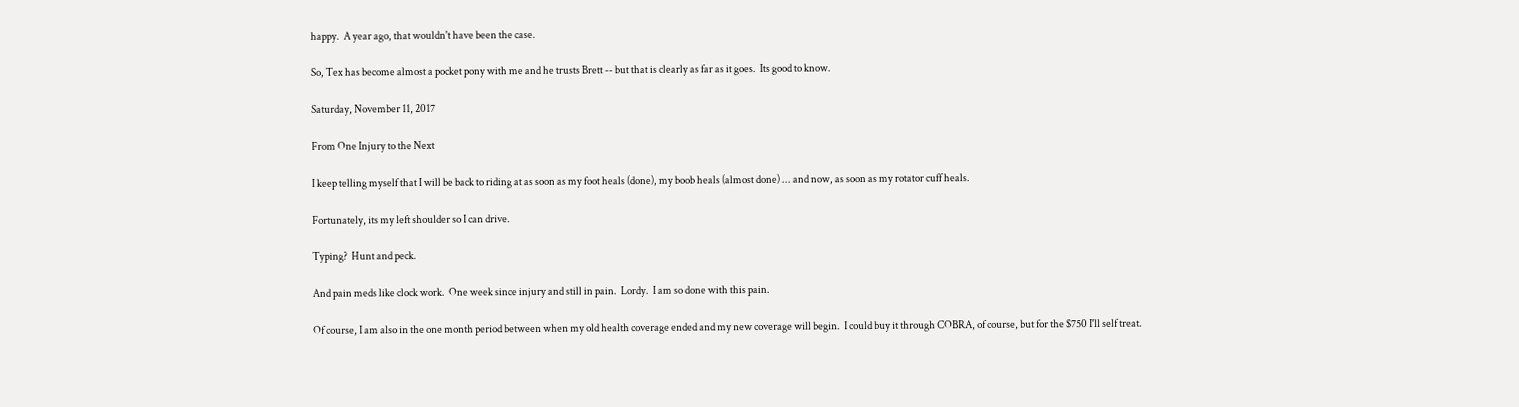happy.  A year ago, that wouldn't have been the case.

So, Tex has become almost a pocket pony with me and he trusts Brett -- but that is clearly as far as it goes.  Its good to know.

Saturday, November 11, 2017

From One Injury to the Next

I keep telling myself that I will be back to riding at as soon as my foot heals (done), my boob heals (almost done) ... and now, as soon as my rotator cuff heals.

Fortunately, its my left shoulder so I can drive.

Typing?  Hunt and peck.

And pain meds like clock work.  One week since injury and still in pain.  Lordy.  I am so done with this pain.

Of course, I am also in the one month period between when my old health coverage ended and my new coverage will begin.  I could buy it through COBRA, of course, but for the $750 I'll self treat.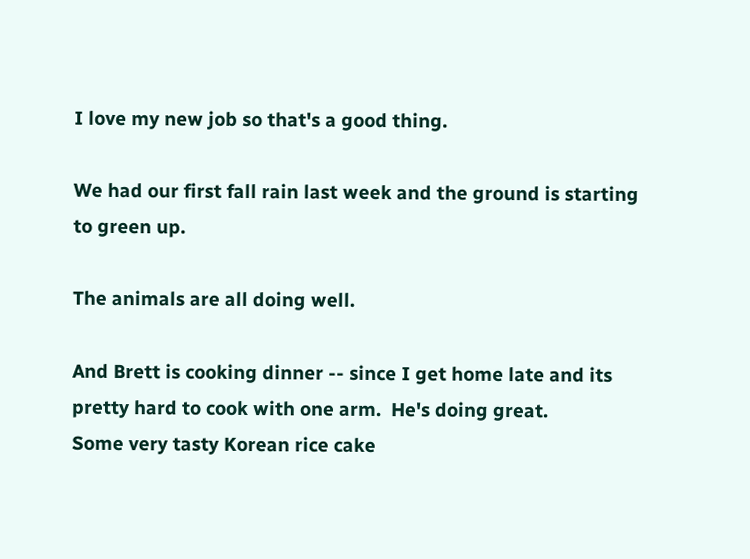I love my new job so that's a good thing.

We had our first fall rain last week and the ground is starting to green up.

The animals are all doing well.

And Brett is cooking dinner -- since I get home late and its pretty hard to cook with one arm.  He's doing great.
Some very tasty Korean rice cake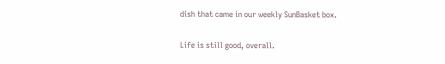dish that came in our weekly SunBasket box.

Life is still good, overall.